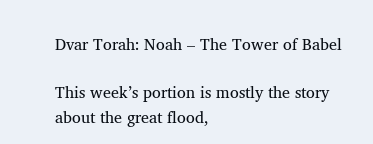Dvar Torah: Noah – The Tower of Babel

This week’s portion is mostly the story about the great flood,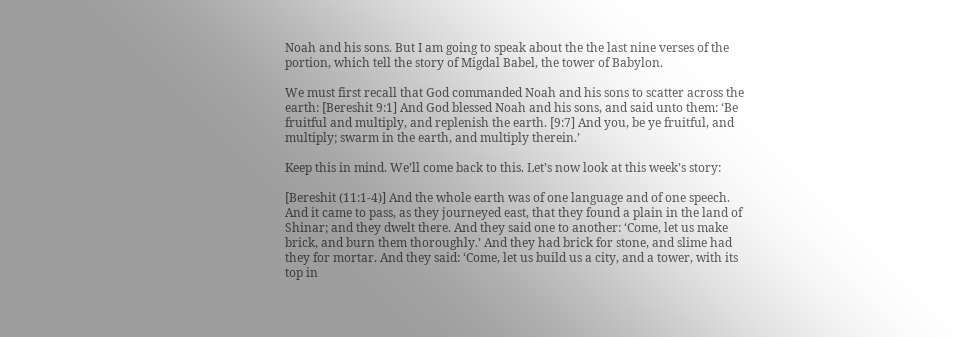Noah and his sons. But I am going to speak about the the last nine verses of the portion, which tell the story of Migdal Babel, the tower of Babylon.

We must first recall that God commanded Noah and his sons to scatter across the earth: [Bereshit 9:1] And God blessed Noah and his sons, and said unto them: ‘Be fruitful and multiply, and replenish the earth. [9:7] And you, be ye fruitful, and multiply; swarm in the earth, and multiply therein.’

Keep this in mind. We’ll come back to this. Let’s now look at this week’s story:

[Bereshit (11:1-4)] And the whole earth was of one language and of one speech.  And it came to pass, as they journeyed east, that they found a plain in the land of Shinar; and they dwelt there. And they said one to another: ‘Come, let us make brick, and burn them thoroughly.’ And they had brick for stone, and slime had they for mortar. And they said: ‘Come, let us build us a city, and a tower, with its top in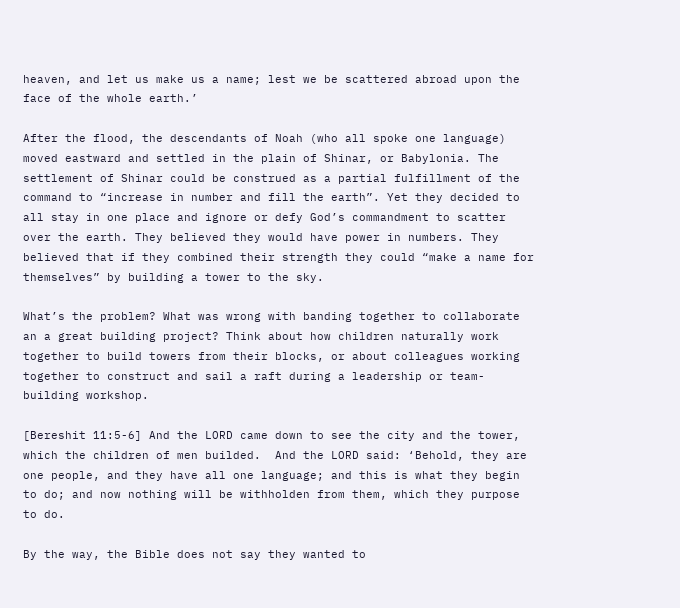heaven, and let us make us a name; lest we be scattered abroad upon the face of the whole earth.’

After the flood, the descendants of Noah (who all spoke one language) moved eastward and settled in the plain of Shinar, or Babylonia. The settlement of Shinar could be construed as a partial fulfillment of the command to “increase in number and fill the earth”. Yet they decided to all stay in one place and ignore or defy God’s commandment to scatter over the earth. They believed they would have power in numbers. They believed that if they combined their strength they could “make a name for themselves” by building a tower to the sky.

What’s the problem? What was wrong with banding together to collaborate an a great building project? Think about how children naturally work together to build towers from their blocks, or about colleagues working together to construct and sail a raft during a leadership or team-building workshop.

[Bereshit 11:5-6] And the LORD came down to see the city and the tower, which the children of men builded.  And the LORD said: ‘Behold, they are one people, and they have all one language; and this is what they begin to do; and now nothing will be withholden from them, which they purpose to do.

By the way, the Bible does not say they wanted to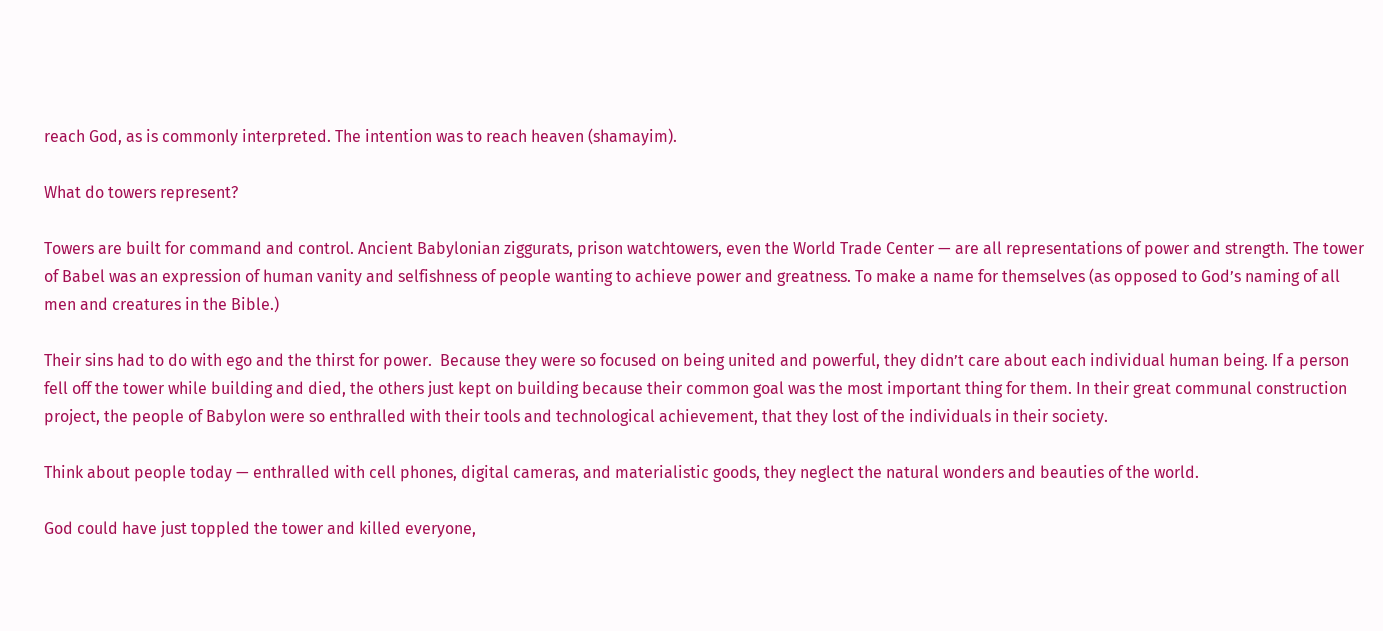reach God, as is commonly interpreted. The intention was to reach heaven (shamayim).

What do towers represent?

Towers are built for command and control. Ancient Babylonian ziggurats, prison watchtowers, even the World Trade Center — are all representations of power and strength. The tower of Babel was an expression of human vanity and selfishness of people wanting to achieve power and greatness. To make a name for themselves (as opposed to God’s naming of all men and creatures in the Bible.)

Their sins had to do with ego and the thirst for power.  Because they were so focused on being united and powerful, they didn’t care about each individual human being. If a person fell off the tower while building and died, the others just kept on building because their common goal was the most important thing for them. In their great communal construction project, the people of Babylon were so enthralled with their tools and technological achievement, that they lost of the individuals in their society.

Think about people today — enthralled with cell phones, digital cameras, and materialistic goods, they neglect the natural wonders and beauties of the world.

God could have just toppled the tower and killed everyone,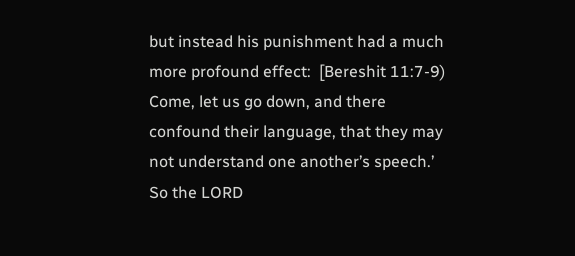but instead his punishment had a much more profound effect:  [Bereshit 11:7-9) Come, let us go down, and there confound their language, that they may not understand one another’s speech.’ So the LORD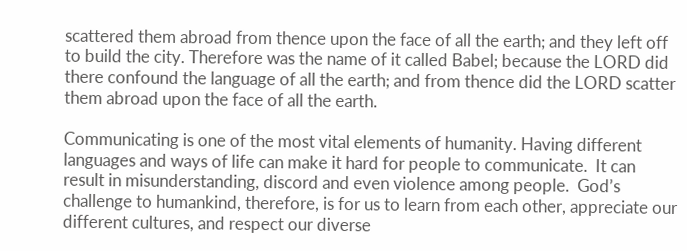scattered them abroad from thence upon the face of all the earth; and they left off to build the city. Therefore was the name of it called Babel; because the LORD did there confound the language of all the earth; and from thence did the LORD scatter them abroad upon the face of all the earth.

Communicating is one of the most vital elements of humanity. Having different languages and ways of life can make it hard for people to communicate.  It can result in misunderstanding, discord and even violence among people.  God’s challenge to humankind, therefore, is for us to learn from each other, appreciate our different cultures, and respect our diverse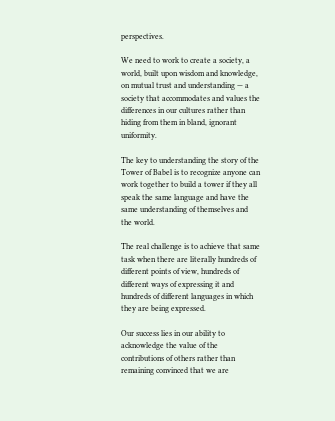perspectives.

We need to work to create a society, a world, built upon wisdom and knowledge, on mutual trust and understanding — a society that accommodates and values the differences in our cultures rather than hiding from them in bland, ignorant uniformity.

The key to understanding the story of the Tower of Babel is to recognize anyone can work together to build a tower if they all speak the same language and have the same understanding of themselves and the world.

The real challenge is to achieve that same task when there are literally hundreds of different points of view, hundreds of different ways of expressing it and hundreds of different languages in which they are being expressed.

Our success lies in our ability to acknowledge the value of the contributions of others rather than remaining convinced that we are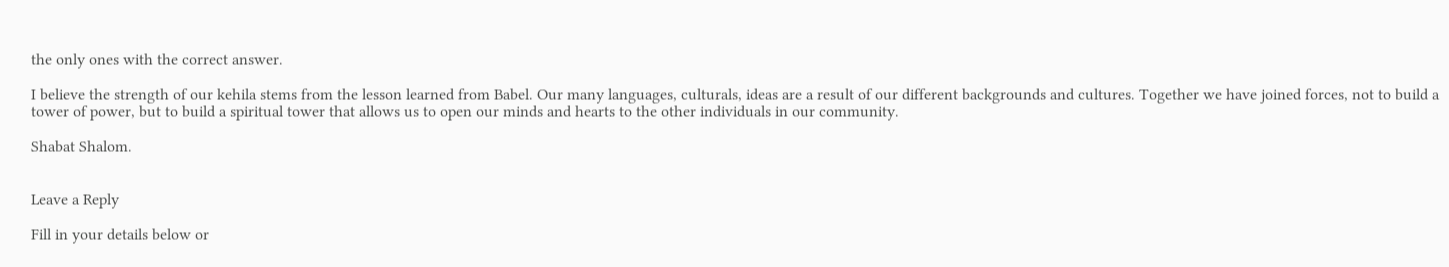the only ones with the correct answer.

I believe the strength of our kehila stems from the lesson learned from Babel. Our many languages, culturals, ideas are a result of our different backgrounds and cultures. Together we have joined forces, not to build a tower of power, but to build a spiritual tower that allows us to open our minds and hearts to the other individuals in our community.

Shabat Shalom.


Leave a Reply

Fill in your details below or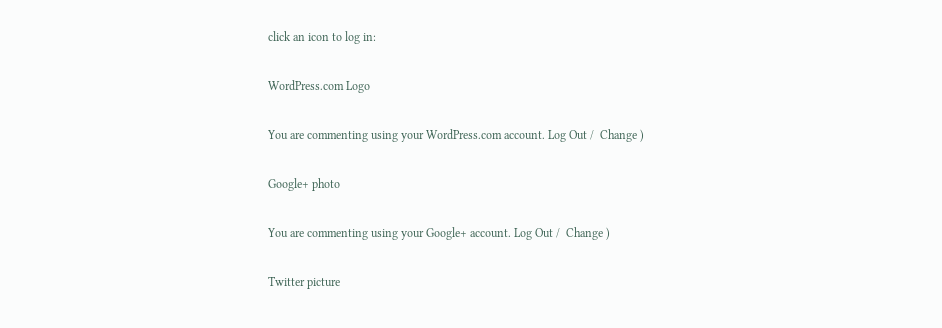click an icon to log in:

WordPress.com Logo

You are commenting using your WordPress.com account. Log Out /  Change )

Google+ photo

You are commenting using your Google+ account. Log Out /  Change )

Twitter picture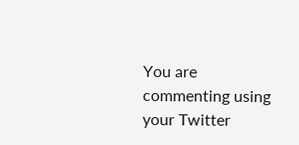You are commenting using your Twitter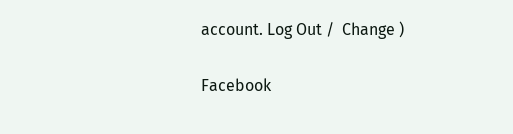account. Log Out /  Change )

Facebook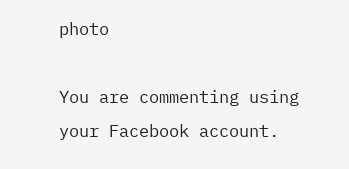photo

You are commenting using your Facebook account.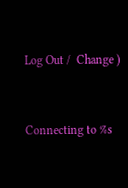Log Out /  Change )


Connecting to %s